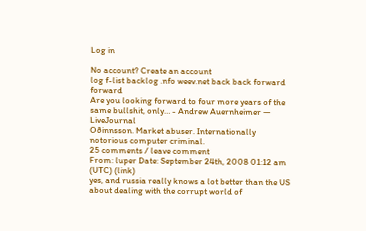Log in

No account? Create an account
log f-list backlog .nfo weev.net back back forward forward
Are you looking forward to four more years of the same bullshit, only… - Andrew Auernheimer — LiveJournal
Oðinnsson. Market abuser. Internationally notorious computer criminal.
25 comments / leave comment
From: luper Date: September 24th, 2008 01:12 am (UTC) (link)
yes, and russia really knows a lot better than the US about dealing with the corrupt world of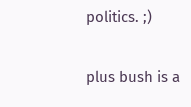politics. ;)

plus bush is a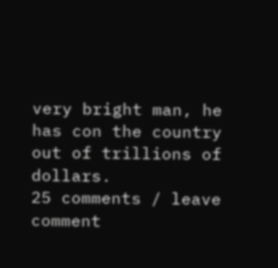very bright man, he has con the country out of trillions of dollars.
25 comments / leave comment